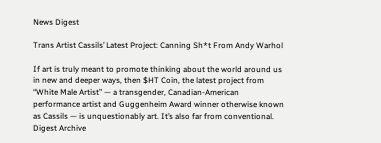News Digest

Trans Artist Cassils’ Latest Project: Canning Sh*t From Andy Warhol

If art is truly meant to promote thinking about the world around us in new and deeper ways, then $HT Coin, the latest project from “White Male Artist” — a transgender, Canadian-American performance artist and Guggenheim Award winner otherwise known as Cassils — is unquestionably art. It’s also far from conventional.
Digest Archive